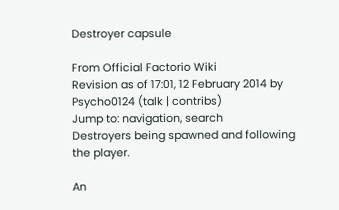Destroyer capsule

From Official Factorio Wiki
Revision as of 17:01, 12 February 2014 by Psycho0124 (talk | contribs)
Jump to: navigation, search
Destroyers being spawned and following the player.

An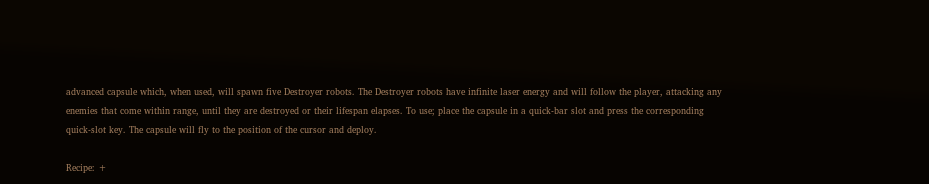advanced capsule which, when used, will spawn five Destroyer robots. The Destroyer robots have infinite laser energy and will follow the player, attacking any enemies that come within range, until they are destroyed or their lifespan elapses. To use; place the capsule in a quick-bar slot and press the corresponding quick-slot key. The capsule will fly to the position of the cursor and deploy.

Recipe: +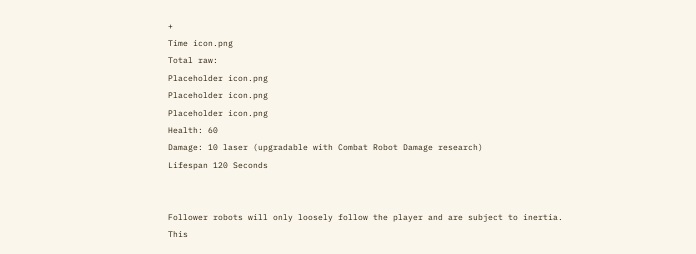+
Time icon.png
Total raw:
Placeholder icon.png
Placeholder icon.png
Placeholder icon.png
Health: 60
Damage: 10 laser (upgradable with Combat Robot Damage research)
Lifespan 120 Seconds


Follower robots will only loosely follow the player and are subject to inertia. This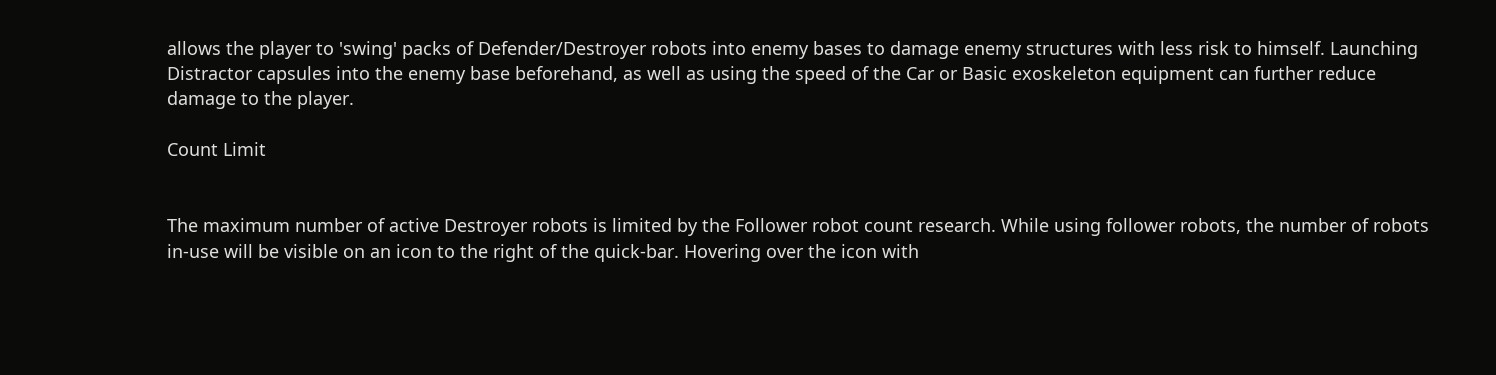allows the player to 'swing' packs of Defender/Destroyer robots into enemy bases to damage enemy structures with less risk to himself. Launching Distractor capsules into the enemy base beforehand, as well as using the speed of the Car or Basic exoskeleton equipment can further reduce damage to the player.

Count Limit


The maximum number of active Destroyer robots is limited by the Follower robot count research. While using follower robots, the number of robots in-use will be visible on an icon to the right of the quick-bar. Hovering over the icon with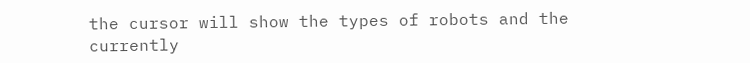the cursor will show the types of robots and the currently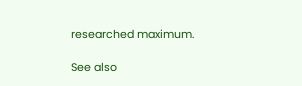researched maximum.

See also